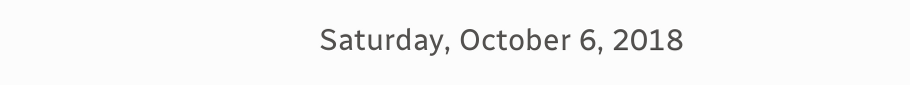Saturday, October 6, 2018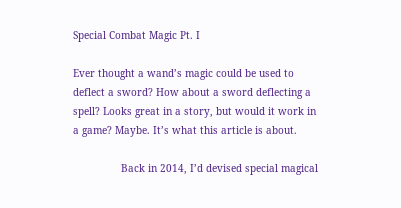Special Combat Magic Pt. I

Ever thought a wand’s magic could be used to deflect a sword? How about a sword deflecting a spell? Looks great in a story, but would it work in a game? Maybe. It’s what this article is about.

                Back in 2014, I’d devised special magical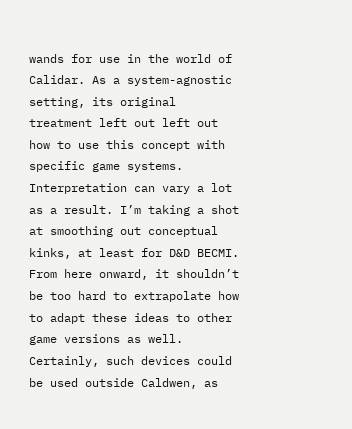wands for use in the world of Calidar. As a system-agnostic setting, its original treatment left out left out how to use this concept with specific game systems. Interpretation can vary a lot as a result. I’m taking a shot at smoothing out conceptual kinks, at least for D&D BECMI. From here onward, it shouldn’t be too hard to extrapolate how to adapt these ideas to other game versions as well. Certainly, such devices could be used outside Caldwen, as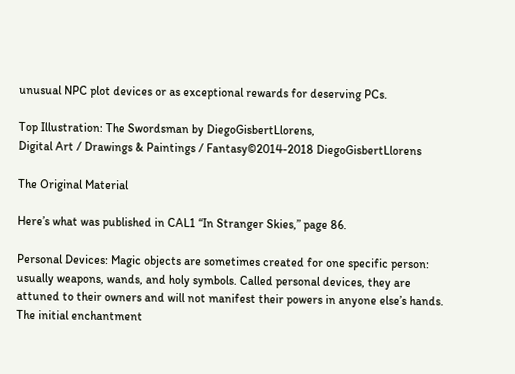unusual NPC plot devices or as exceptional rewards for deserving PCs.

Top Illustration: The Swordsman by DiegoGisbertLlorens,
Digital Art / Drawings & Paintings / Fantasy©2014-2018 DiegoGisbertLlorens

The Original Material

Here’s what was published in CAL1 “In Stranger Skies,” page 86.

Personal Devices: Magic objects are sometimes created for one specific person: usually weapons, wands, and holy symbols. Called personal devices, they are attuned to their owners and will not manifest their powers in anyone else’s hands. The initial enchantment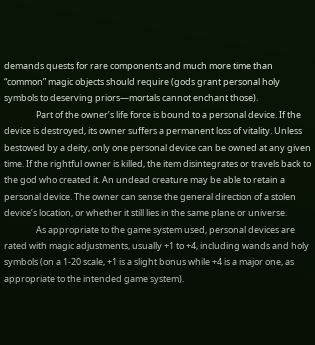demands quests for rare components and much more time than “common” magic objects should require (gods grant personal holy symbols to deserving priors—mortals cannot enchant those).
                Part of the owner’s life force is bound to a personal device. If the device is destroyed, its owner suffers a permanent loss of vitality. Unless bestowed by a deity, only one personal device can be owned at any given time. If the rightful owner is killed, the item disintegrates or travels back to the god who created it. An undead creature may be able to retain a personal device. The owner can sense the general direction of a stolen device’s location, or whether it still lies in the same plane or universe.
                As appropriate to the game system used, personal devices are rated with magic adjustments, usually +1 to +4, including wands and holy symbols (on a 1-20 scale, +1 is a slight bonus while +4 is a major one, as appropriate to the intended game system).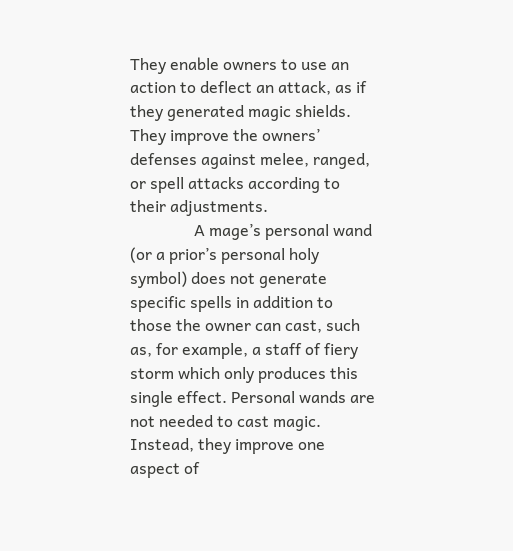They enable owners to use an action to deflect an attack, as if they generated magic shields. They improve the owners’ defenses against melee, ranged, or spell attacks according to their adjustments.
                A mage’s personal wand (or a prior’s personal holy symbol) does not generate specific spells in addition to those the owner can cast, such as, for example, a staff of fiery storm which only produces this single effect. Personal wands are not needed to cast magic. Instead, they improve one aspect of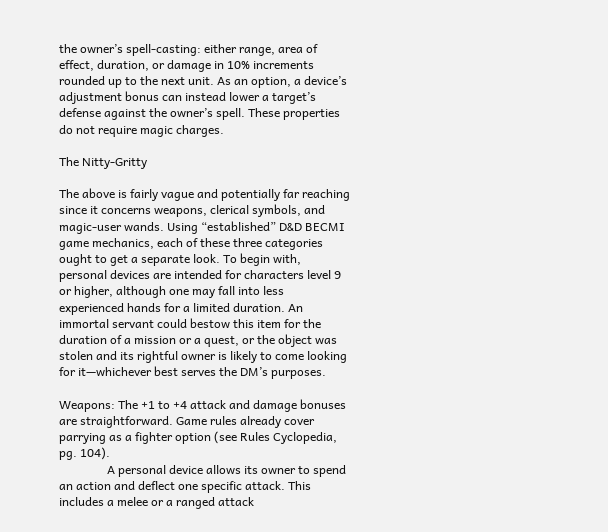the owner’s spell-casting: either range, area of effect, duration, or damage in 10% increments rounded up to the next unit. As an option, a device’s adjustment bonus can instead lower a target’s defense against the owner’s spell. These properties do not require magic charges.

The Nitty-Gritty

The above is fairly vague and potentially far reaching since it concerns weapons, clerical symbols, and magic-user wands. Using “established” D&D BECMI game mechanics, each of these three categories ought to get a separate look. To begin with, personal devices are intended for characters level 9 or higher, although one may fall into less experienced hands for a limited duration. An immortal servant could bestow this item for the duration of a mission or a quest, or the object was stolen and its rightful owner is likely to come looking for it—whichever best serves the DM’s purposes.

Weapons: The +1 to +4 attack and damage bonuses are straightforward. Game rules already cover parrying as a fighter option (see Rules Cyclopedia, pg. 104).
                A personal device allows its owner to spend an action and deflect one specific attack. This includes a melee or a ranged attack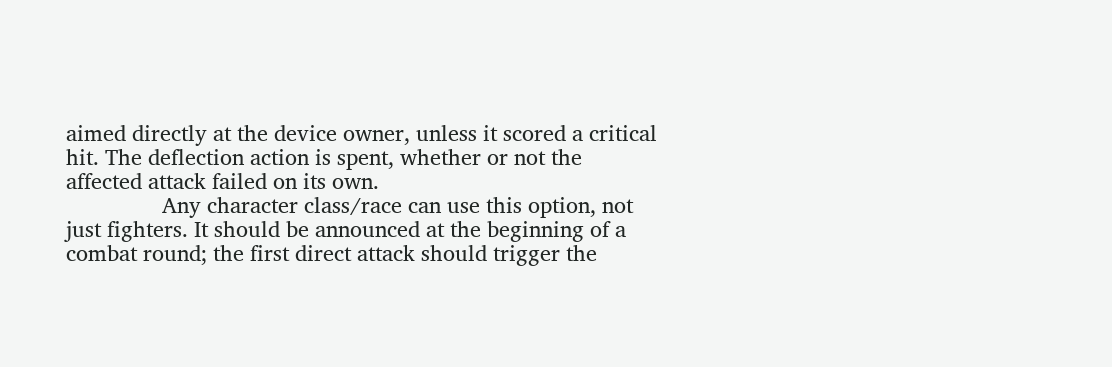aimed directly at the device owner, unless it scored a critical hit. The deflection action is spent, whether or not the affected attack failed on its own.
                Any character class/race can use this option, not just fighters. It should be announced at the beginning of a combat round; the first direct attack should trigger the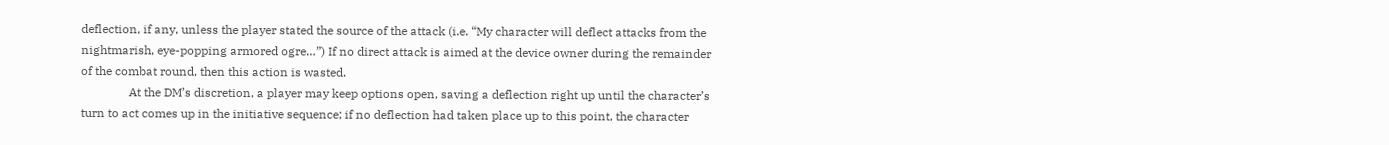deflection, if any, unless the player stated the source of the attack (i.e. “My character will deflect attacks from the nightmarish, eye-popping armored ogre…”) If no direct attack is aimed at the device owner during the remainder of the combat round, then this action is wasted.
                At the DM’s discretion, a player may keep options open, saving a deflection right up until the character’s turn to act comes up in the initiative sequence; if no deflection had taken place up to this point, the character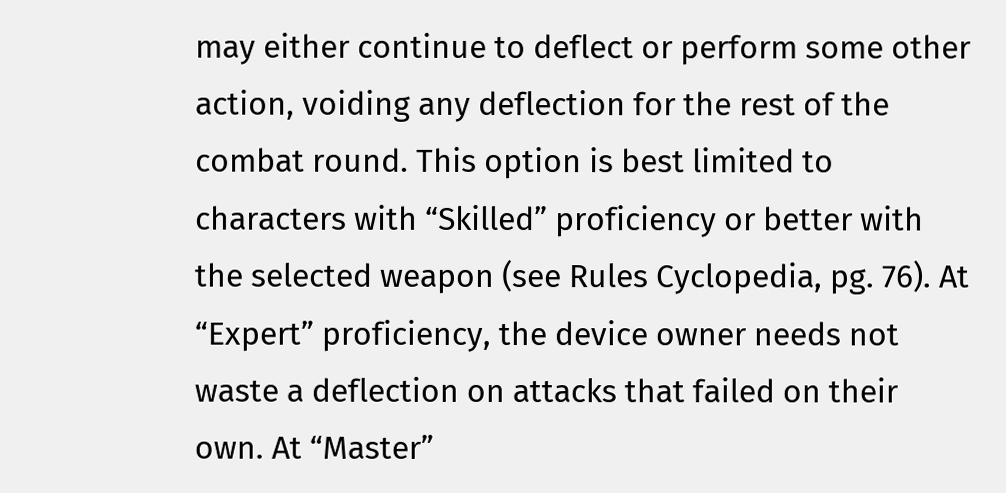may either continue to deflect or perform some other action, voiding any deflection for the rest of the combat round. This option is best limited to characters with “Skilled” proficiency or better with the selected weapon (see Rules Cyclopedia, pg. 76). At “Expert” proficiency, the device owner needs not waste a deflection on attacks that failed on their own. At “Master”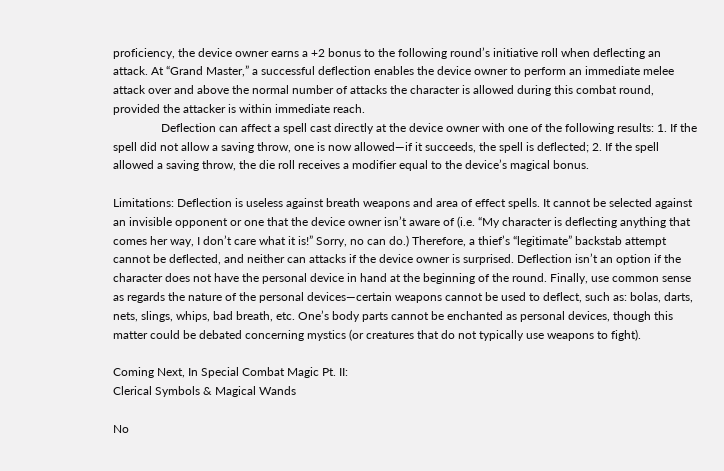proficiency, the device owner earns a +2 bonus to the following round’s initiative roll when deflecting an attack. At “Grand Master,” a successful deflection enables the device owner to perform an immediate melee attack over and above the normal number of attacks the character is allowed during this combat round, provided the attacker is within immediate reach.
                Deflection can affect a spell cast directly at the device owner with one of the following results: 1. If the spell did not allow a saving throw, one is now allowed—if it succeeds, the spell is deflected; 2. If the spell allowed a saving throw, the die roll receives a modifier equal to the device’s magical bonus.

Limitations: Deflection is useless against breath weapons and area of effect spells. It cannot be selected against an invisible opponent or one that the device owner isn’t aware of (i.e. “My character is deflecting anything that comes her way, I don’t care what it is!” Sorry, no can do.) Therefore, a thief’s “legitimate” backstab attempt cannot be deflected, and neither can attacks if the device owner is surprised. Deflection isn’t an option if the character does not have the personal device in hand at the beginning of the round. Finally, use common sense as regards the nature of the personal devices—certain weapons cannot be used to deflect, such as: bolas, darts, nets, slings, whips, bad breath, etc. One’s body parts cannot be enchanted as personal devices, though this matter could be debated concerning mystics (or creatures that do not typically use weapons to fight).

Coming Next, In Special Combat Magic Pt. II:
Clerical Symbols & Magical Wands

No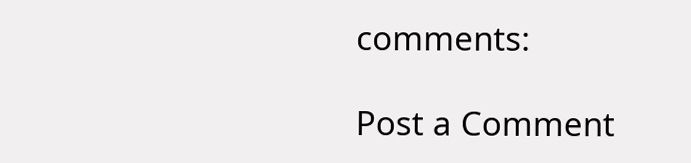comments:

Post a Comment